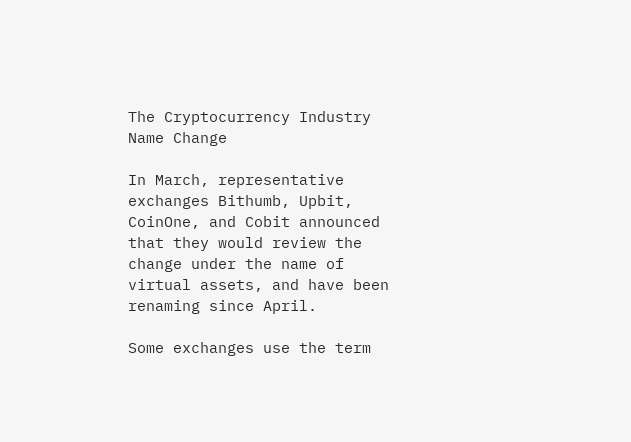The Cryptocurrency Industry Name Change

In March, representative exchanges Bithumb, Upbit, CoinOne, and Cobit announced that they would review the change under the name of virtual assets, and have been renaming since April.

Some exchanges use the term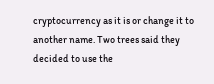cryptocurrency as it is or change it to another name. Two trees said they decided to use the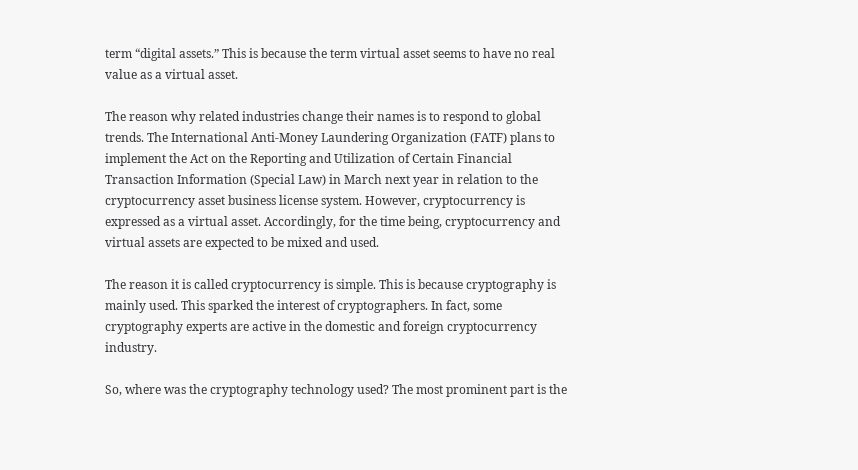term “digital assets.” This is because the term virtual asset seems to have no real value as a virtual asset.

The reason why related industries change their names is to respond to global trends. The International Anti-Money Laundering Organization (FATF) plans to implement the Act on the Reporting and Utilization of Certain Financial Transaction Information (Special Law) in March next year in relation to the cryptocurrency asset business license system. However, cryptocurrency is expressed as a virtual asset. Accordingly, for the time being, cryptocurrency and virtual assets are expected to be mixed and used.

The reason it is called cryptocurrency is simple. This is because cryptography is mainly used. This sparked the interest of cryptographers. In fact, some cryptography experts are active in the domestic and foreign cryptocurrency industry.

So, where was the cryptography technology used? The most prominent part is the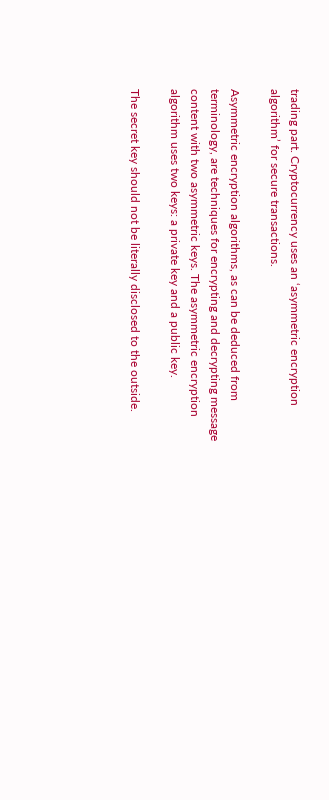trading part. Cryptocurrency uses an ‘asymmetric encryption algorithm’ for secure transactions.

Asymmetric encryption algorithms, as can be deduced from terminology, are techniques for encrypting and decrypting message content with two asymmetric keys. The asymmetric encryption algorithm uses two keys: a private key and a public key.

The secret key should not be literally disclosed to the outside.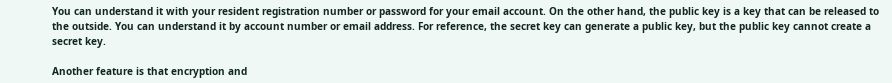You can understand it with your resident registration number or password for your email account. On the other hand, the public key is a key that can be released to the outside. You can understand it by account number or email address. For reference, the secret key can generate a public key, but the public key cannot create a secret key.

Another feature is that encryption and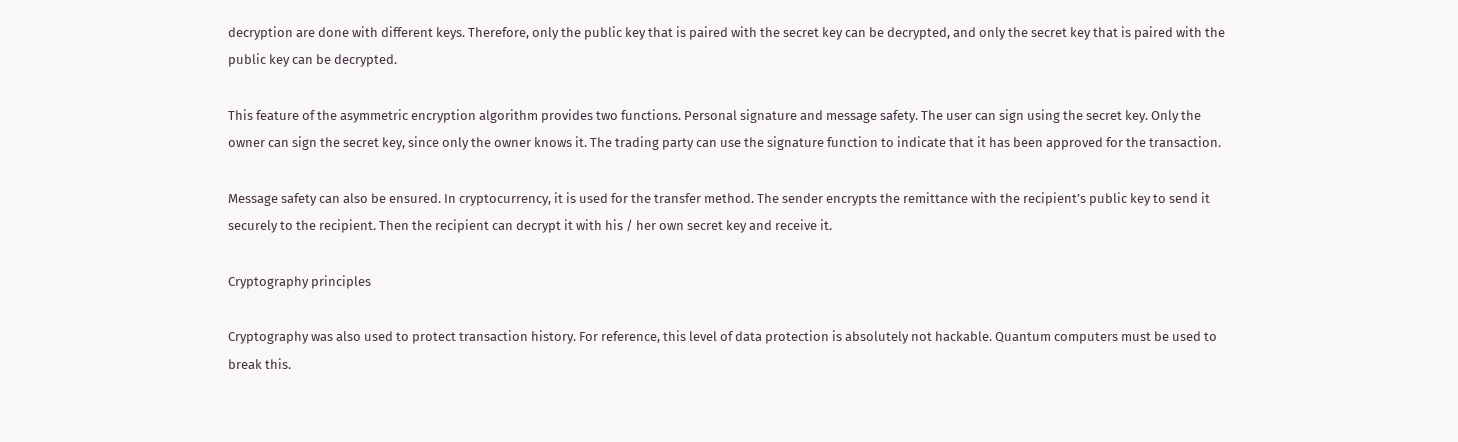decryption are done with different keys. Therefore, only the public key that is paired with the secret key can be decrypted, and only the secret key that is paired with the public key can be decrypted.

This feature of the asymmetric encryption algorithm provides two functions. Personal signature and message safety. The user can sign using the secret key. Only the owner can sign the secret key, since only the owner knows it. The trading party can use the signature function to indicate that it has been approved for the transaction.

Message safety can also be ensured. In cryptocurrency, it is used for the transfer method. The sender encrypts the remittance with the recipient’s public key to send it securely to the recipient. Then the recipient can decrypt it with his / her own secret key and receive it.

Cryptography principles

Cryptography was also used to protect transaction history. For reference, this level of data protection is absolutely not hackable. Quantum computers must be used to break this.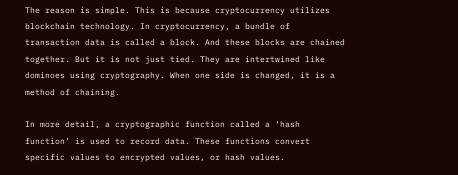The reason is simple. This is because cryptocurrency utilizes blockchain technology. In cryptocurrency, a bundle of transaction data is called a block. And these blocks are chained together. But it is not just tied. They are intertwined like dominoes using cryptography. When one side is changed, it is a method of chaining.

In more detail, a cryptographic function called a ‘hash function’ is used to record data. These functions convert specific values to encrypted values, or hash values.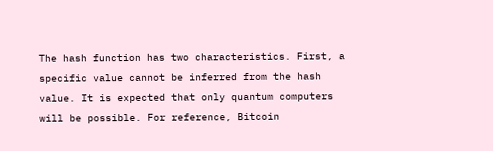The hash function has two characteristics. First, a specific value cannot be inferred from the hash value. It is expected that only quantum computers will be possible. For reference, Bitcoin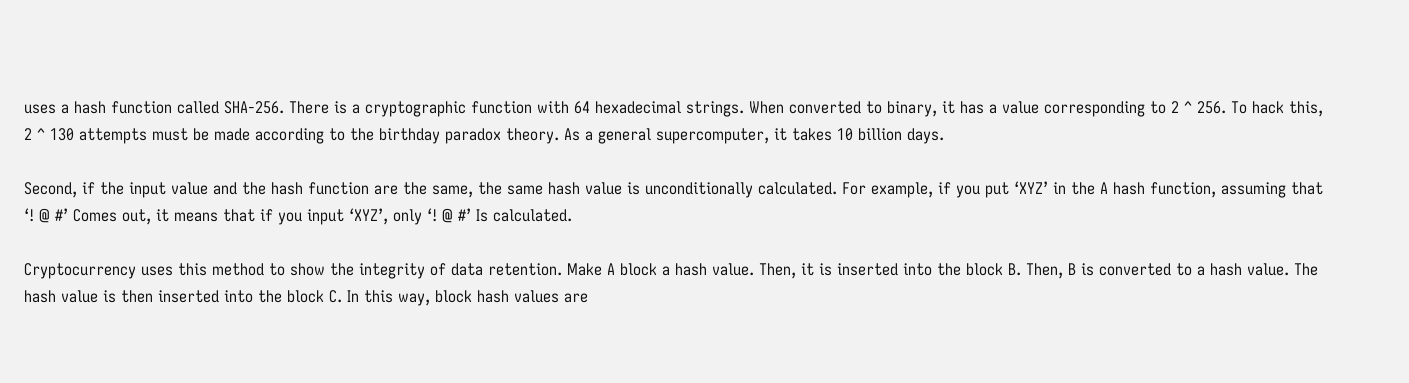uses a hash function called SHA-256. There is a cryptographic function with 64 hexadecimal strings. When converted to binary, it has a value corresponding to 2 ^ 256. To hack this, 2 ^ 130 attempts must be made according to the birthday paradox theory. As a general supercomputer, it takes 10 billion days.

Second, if the input value and the hash function are the same, the same hash value is unconditionally calculated. For example, if you put ‘XYZ’ in the A hash function, assuming that ‘! @ #’ Comes out, it means that if you input ‘XYZ’, only ‘! @ #’ Is calculated.

Cryptocurrency uses this method to show the integrity of data retention. Make A block a hash value. Then, it is inserted into the block B. Then, B is converted to a hash value. The hash value is then inserted into the block C. In this way, block hash values are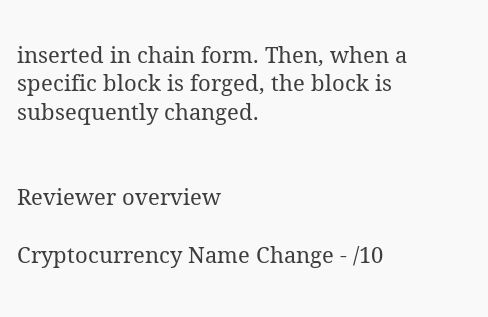inserted in chain form. Then, when a specific block is forged, the block is subsequently changed.


Reviewer overview

Cryptocurrency Name Change - /10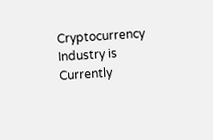Cryptocurrency Industry is Currently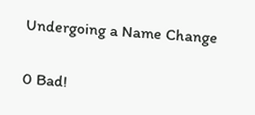Undergoing a Name Change

0 Bad!